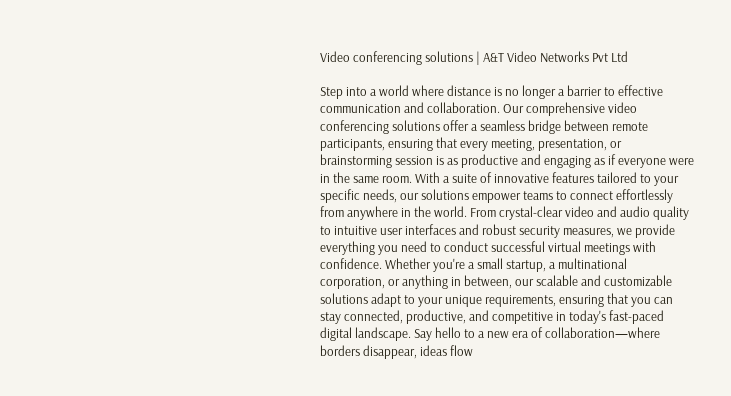Video conferencing solutions | A&T Video Networks Pvt Ltd

Step into a world where distance is no longer a barrier to effective communication and collaboration. Our comprehensive video conferencing solutions offer a seamless bridge between remote participants, ensuring that every meeting, presentation, or brainstorming session is as productive and engaging as if everyone were in the same room. With a suite of innovative features tailored to your specific needs, our solutions empower teams to connect effortlessly from anywhere in the world. From crystal-clear video and audio quality to intuitive user interfaces and robust security measures, we provide everything you need to conduct successful virtual meetings with confidence. Whether you're a small startup, a multinational corporation, or anything in between, our scalable and customizable solutions adapt to your unique requirements, ensuring that you can stay connected, productive, and competitive in today's fast-paced digital landscape. Say hello to a new era of collaboration—where borders disappear, ideas flow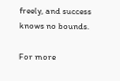freely, and success knows no bounds.

For more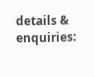details & enquiries: